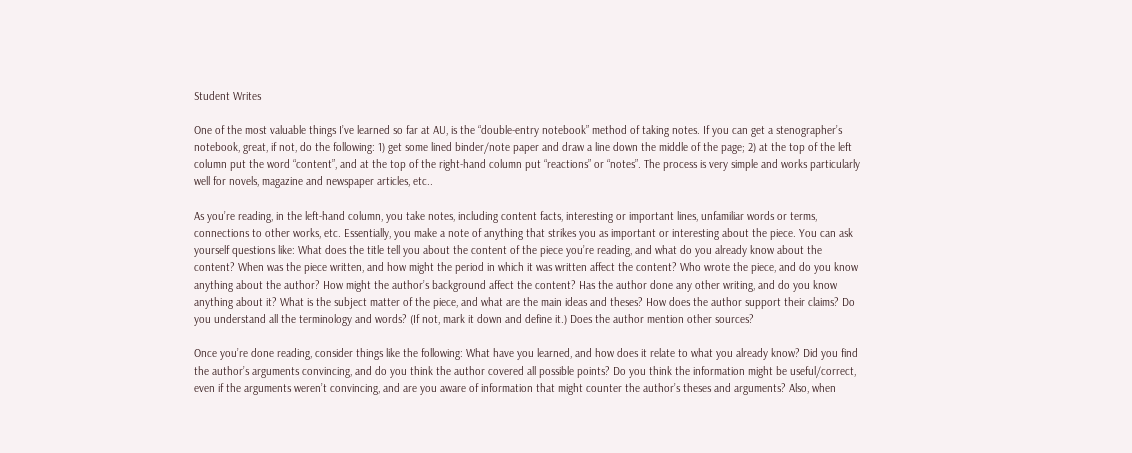Student Writes

One of the most valuable things I’ve learned so far at AU, is the “double-entry notebook” method of taking notes. If you can get a stenographer’s notebook, great, if not, do the following: 1) get some lined binder/note paper and draw a line down the middle of the page; 2) at the top of the left column put the word “content”, and at the top of the right-hand column put “reactions” or “notes”. The process is very simple and works particularly well for novels, magazine and newspaper articles, etc..

As you’re reading, in the left-hand column, you take notes, including content facts, interesting or important lines, unfamiliar words or terms, connections to other works, etc. Essentially, you make a note of anything that strikes you as important or interesting about the piece. You can ask yourself questions like: What does the title tell you about the content of the piece you’re reading, and what do you already know about the content? When was the piece written, and how might the period in which it was written affect the content? Who wrote the piece, and do you know anything about the author? How might the author’s background affect the content? Has the author done any other writing, and do you know anything about it? What is the subject matter of the piece, and what are the main ideas and theses? How does the author support their claims? Do you understand all the terminology and words? (If not, mark it down and define it.) Does the author mention other sources?

Once you’re done reading, consider things like the following: What have you learned, and how does it relate to what you already know? Did you find the author’s arguments convincing, and do you think the author covered all possible points? Do you think the information might be useful/correct, even if the arguments weren’t convincing, and are you aware of information that might counter the author’s theses and arguments? Also, when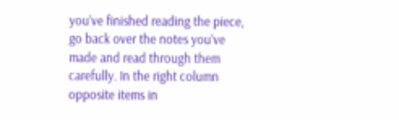you’ve finished reading the piece, go back over the notes you’ve made and read through them carefully. In the right column opposite items in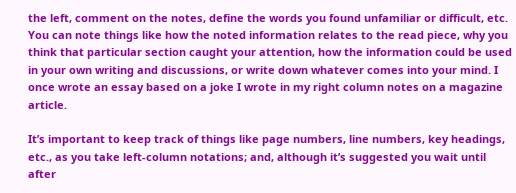the left, comment on the notes, define the words you found unfamiliar or difficult, etc. You can note things like how the noted information relates to the read piece, why you think that particular section caught your attention, how the information could be used in your own writing and discussions, or write down whatever comes into your mind. I once wrote an essay based on a joke I wrote in my right column notes on a magazine article.

It’s important to keep track of things like page numbers, line numbers, key headings, etc., as you take left-column notations; and, although it’s suggested you wait until after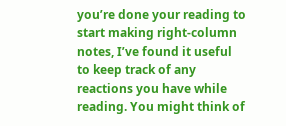you’re done your reading to start making right-column notes, I’ve found it useful to keep track of any reactions you have while reading. You might think of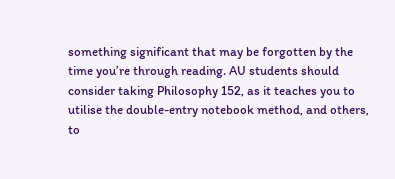something significant that may be forgotten by the time you’re through reading. AU students should consider taking Philosophy 152, as it teaches you to utilise the double-entry notebook method, and others, to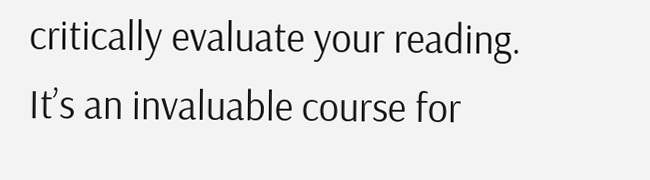critically evaluate your reading. It’s an invaluable course for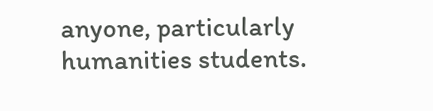anyone, particularly humanities students.